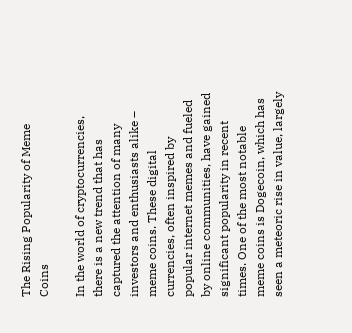The Rising Popularity of Meme Coins

In the world of cryptocurrencies, there is a new trend that has captured the attention of many investors and enthusiasts alike – meme coins. These digital currencies, often inspired by popular internet memes and fueled by online communities, have gained significant popularity in recent times. One of the most notable meme coins is Dogecoin, which has seen a meteoric rise in value, largely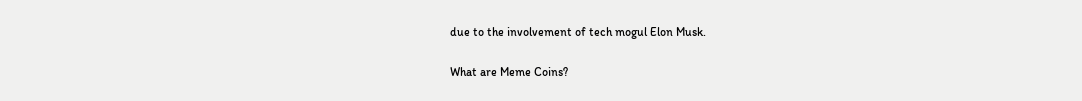due to the involvement of tech mogul Elon Musk.

What are Meme Coins?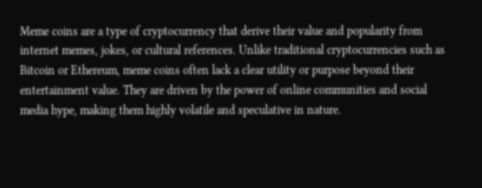Meme coins are a type of cryptocurrency that derive their value and popularity from internet memes, jokes, or cultural references. Unlike traditional cryptocurrencies such as Bitcoin or Ethereum, meme coins often lack a clear utility or purpose beyond their entertainment value. They are driven by the power of online communities and social media hype, making them highly volatile and speculative in nature.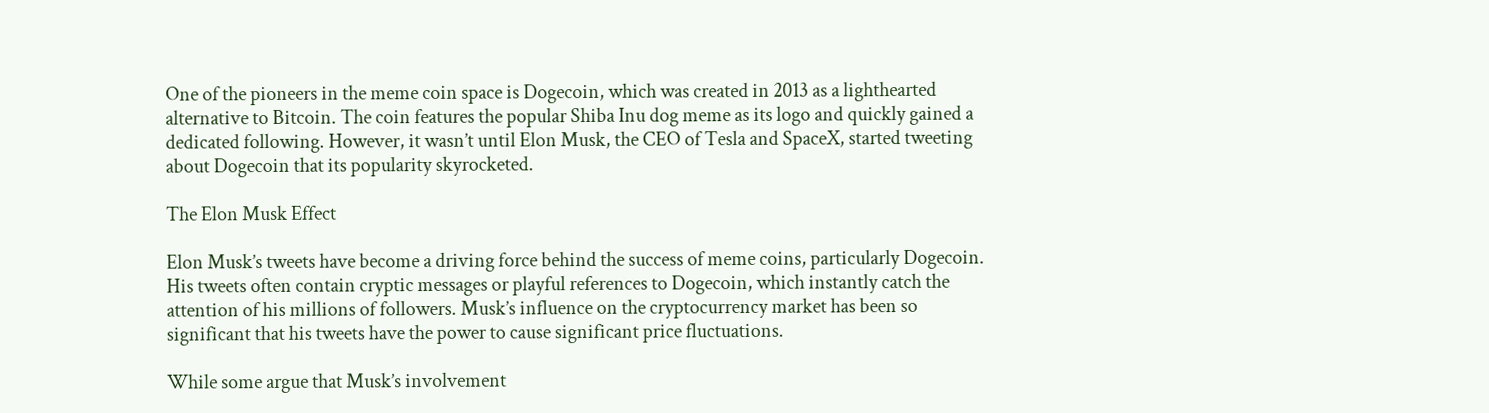One of the pioneers in the meme coin space is Dogecoin, which was created in 2013 as a lighthearted alternative to Bitcoin. The coin features the popular Shiba Inu dog meme as its logo and quickly gained a dedicated following. However, it wasn’t until Elon Musk, the CEO of Tesla and SpaceX, started tweeting about Dogecoin that its popularity skyrocketed.

The Elon Musk Effect

Elon Musk’s tweets have become a driving force behind the success of meme coins, particularly Dogecoin. His tweets often contain cryptic messages or playful references to Dogecoin, which instantly catch the attention of his millions of followers. Musk’s influence on the cryptocurrency market has been so significant that his tweets have the power to cause significant price fluctuations.

While some argue that Musk’s involvement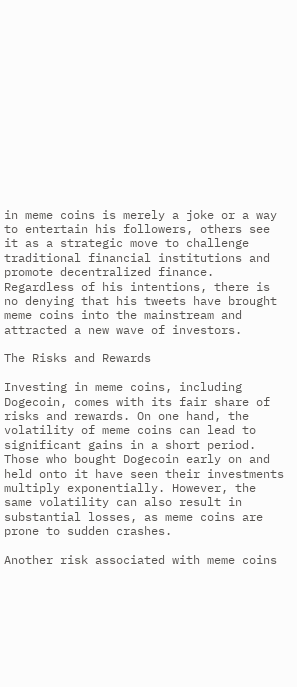in meme coins is merely a joke or a way to entertain his followers, others see it as a strategic move to challenge traditional financial institutions and promote decentralized finance. Regardless of his intentions, there is no denying that his tweets have brought meme coins into the mainstream and attracted a new wave of investors.

The Risks and Rewards

Investing in meme coins, including Dogecoin, comes with its fair share of risks and rewards. On one hand, the volatility of meme coins can lead to significant gains in a short period. Those who bought Dogecoin early on and held onto it have seen their investments multiply exponentially. However, the same volatility can also result in substantial losses, as meme coins are prone to sudden crashes.

Another risk associated with meme coins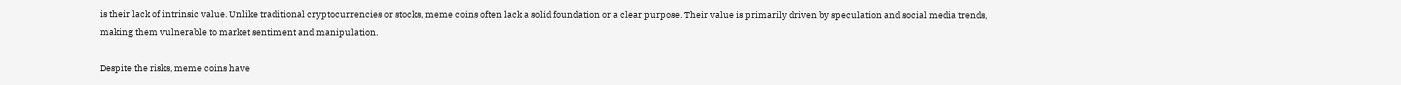is their lack of intrinsic value. Unlike traditional cryptocurrencies or stocks, meme coins often lack a solid foundation or a clear purpose. Their value is primarily driven by speculation and social media trends, making them vulnerable to market sentiment and manipulation.

Despite the risks, meme coins have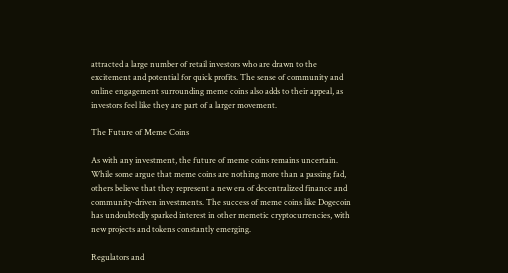attracted a large number of retail investors who are drawn to the excitement and potential for quick profits. The sense of community and online engagement surrounding meme coins also adds to their appeal, as investors feel like they are part of a larger movement.

The Future of Meme Coins

As with any investment, the future of meme coins remains uncertain. While some argue that meme coins are nothing more than a passing fad, others believe that they represent a new era of decentralized finance and community-driven investments. The success of meme coins like Dogecoin has undoubtedly sparked interest in other memetic cryptocurrencies, with new projects and tokens constantly emerging.

Regulators and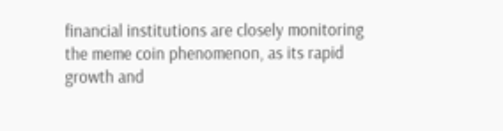financial institutions are closely monitoring the meme coin phenomenon, as its rapid growth and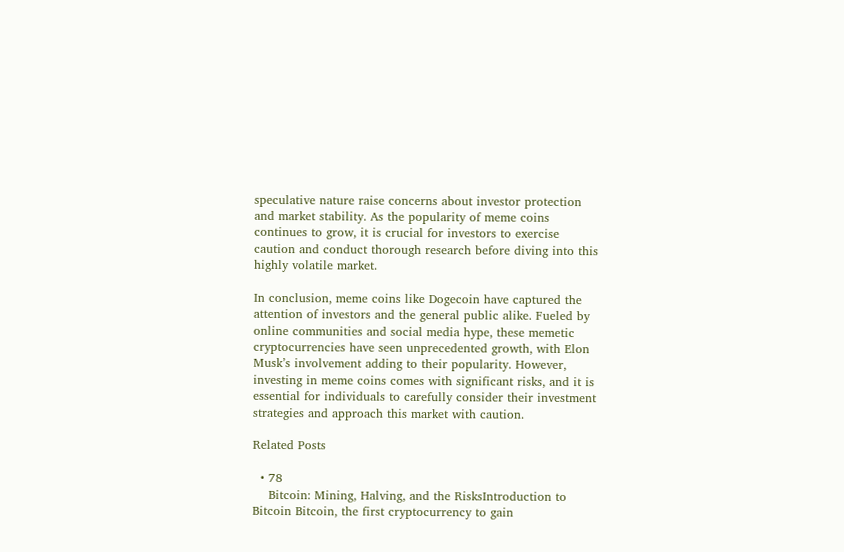speculative nature raise concerns about investor protection and market stability. As the popularity of meme coins continues to grow, it is crucial for investors to exercise caution and conduct thorough research before diving into this highly volatile market.

In conclusion, meme coins like Dogecoin have captured the attention of investors and the general public alike. Fueled by online communities and social media hype, these memetic cryptocurrencies have seen unprecedented growth, with Elon Musk’s involvement adding to their popularity. However, investing in meme coins comes with significant risks, and it is essential for individuals to carefully consider their investment strategies and approach this market with caution.

Related Posts

  • 78
    Bitcoin: Mining, Halving, and the RisksIntroduction to Bitcoin Bitcoin, the first cryptocurrency to gain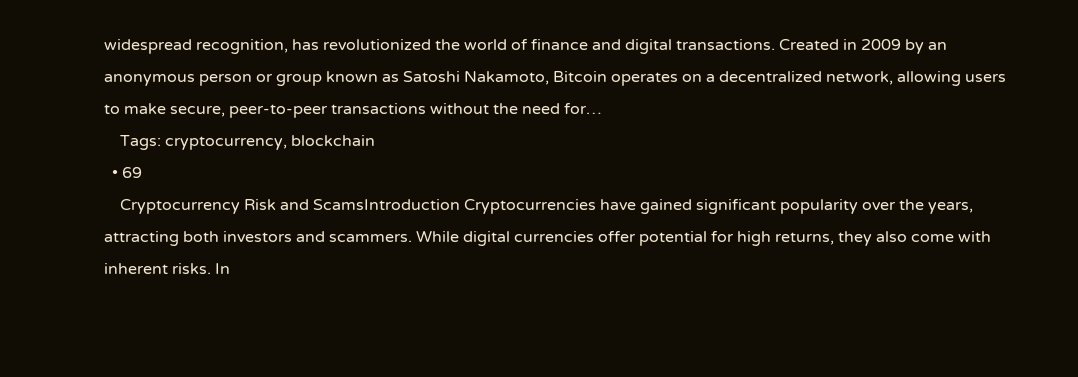widespread recognition, has revolutionized the world of finance and digital transactions. Created in 2009 by an anonymous person or group known as Satoshi Nakamoto, Bitcoin operates on a decentralized network, allowing users to make secure, peer-to-peer transactions without the need for…
    Tags: cryptocurrency, blockchain
  • 69
    Cryptocurrency Risk and ScamsIntroduction Cryptocurrencies have gained significant popularity over the years, attracting both investors and scammers. While digital currencies offer potential for high returns, they also come with inherent risks. In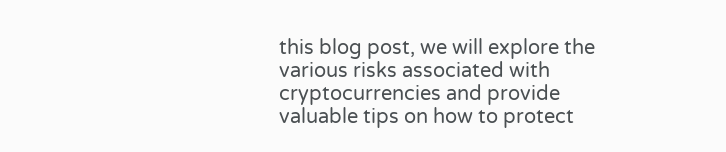this blog post, we will explore the various risks associated with cryptocurrencies and provide valuable tips on how to protect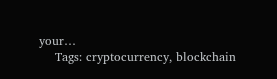your…
    Tags: cryptocurrency, blockchain